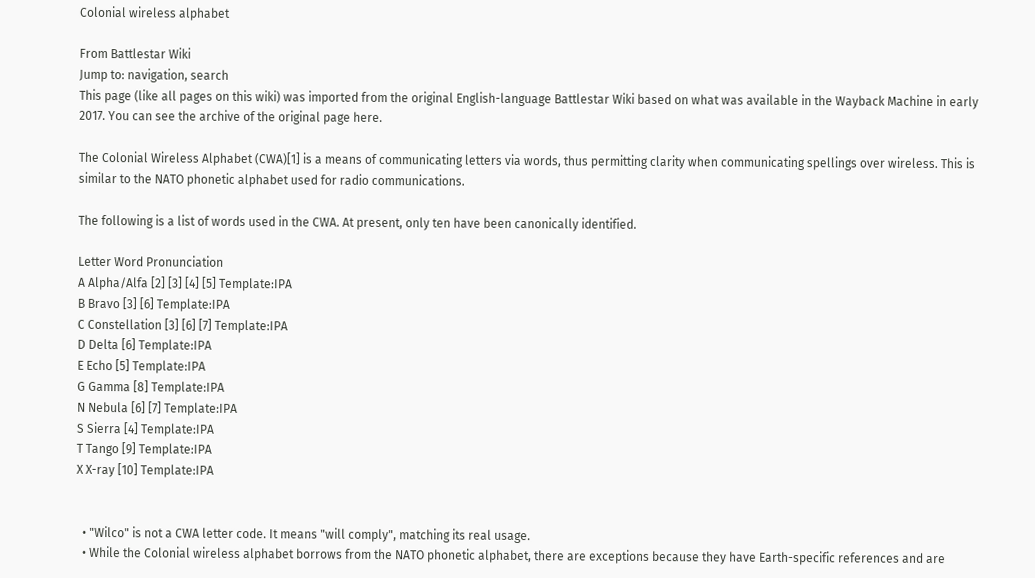Colonial wireless alphabet

From Battlestar Wiki
Jump to: navigation, search
This page (like all pages on this wiki) was imported from the original English-language Battlestar Wiki based on what was available in the Wayback Machine in early 2017. You can see the archive of the original page here.

The Colonial Wireless Alphabet (CWA)[1] is a means of communicating letters via words, thus permitting clarity when communicating spellings over wireless. This is similar to the NATO phonetic alphabet used for radio communications.

The following is a list of words used in the CWA. At present, only ten have been canonically identified.

Letter Word Pronunciation
A Alpha/Alfa [2] [3] [4] [5] Template:IPA
B Bravo [3] [6] Template:IPA
C Constellation [3] [6] [7] Template:IPA
D Delta [6] Template:IPA
E Echo [5] Template:IPA
G Gamma [8] Template:IPA
N Nebula [6] [7] Template:IPA
S Sierra [4] Template:IPA
T Tango [9] Template:IPA
X X-ray [10] Template:IPA


  • "Wilco" is not a CWA letter code. It means "will comply", matching its real usage.
  • While the Colonial wireless alphabet borrows from the NATO phonetic alphabet, there are exceptions because they have Earth-specific references and are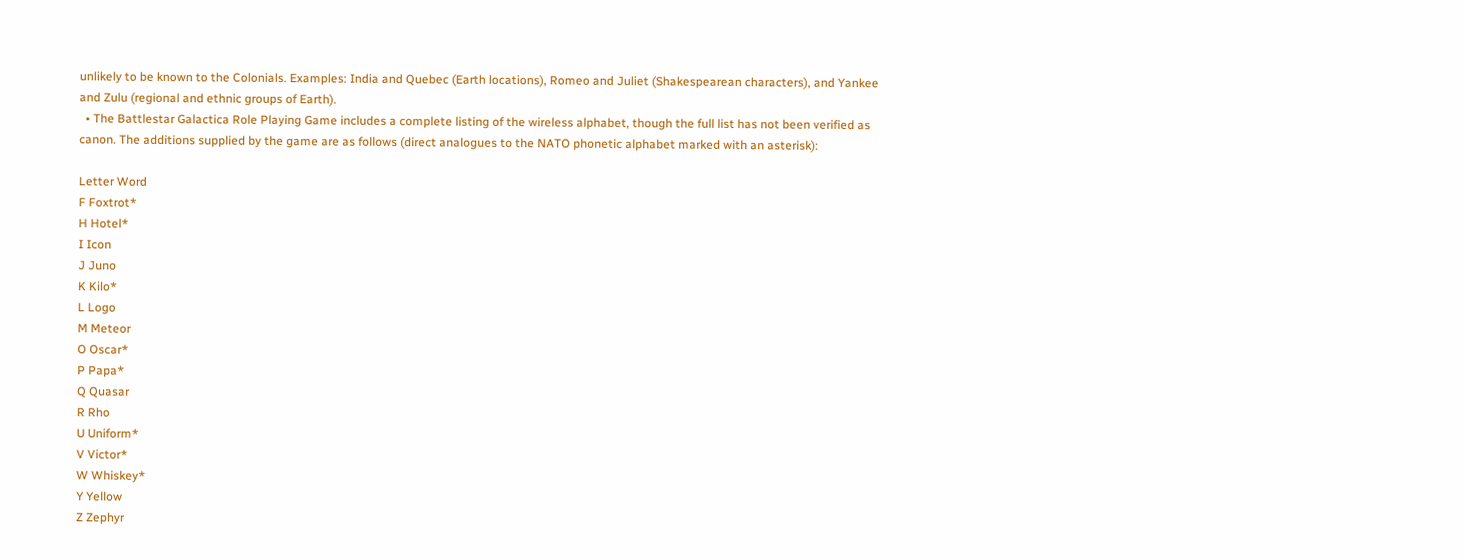unlikely to be known to the Colonials. Examples: India and Quebec (Earth locations), Romeo and Juliet (Shakespearean characters), and Yankee and Zulu (regional and ethnic groups of Earth).
  • The Battlestar Galactica Role Playing Game includes a complete listing of the wireless alphabet, though the full list has not been verified as canon. The additions supplied by the game are as follows (direct analogues to the NATO phonetic alphabet marked with an asterisk):

Letter Word
F Foxtrot*
H Hotel*
I Icon
J Juno
K Kilo*
L Logo
M Meteor
O Oscar*
P Papa*
Q Quasar
R Rho
U Uniform*
V Victor*
W Whiskey*
Y Yellow
Z Zephyr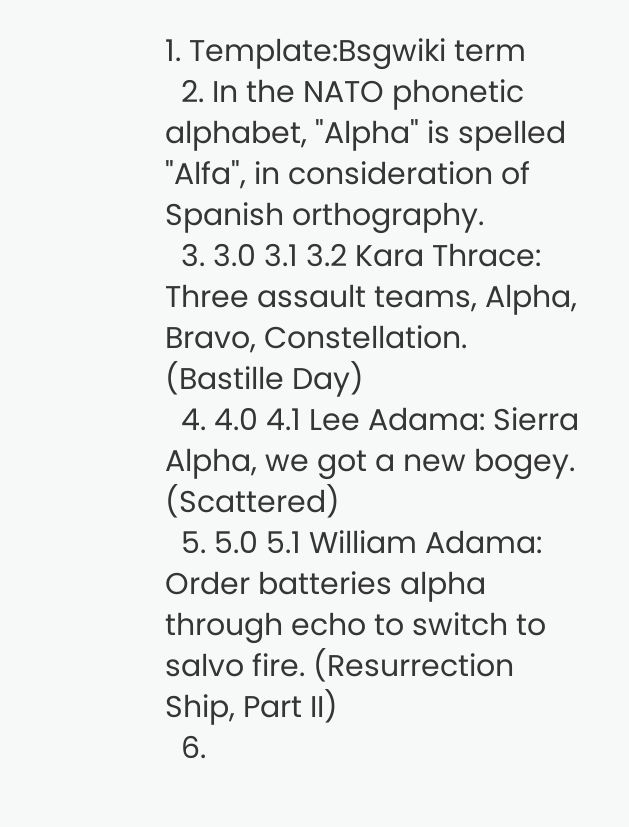1. Template:Bsgwiki term
  2. In the NATO phonetic alphabet, "Alpha" is spelled "Alfa", in consideration of Spanish orthography.
  3. 3.0 3.1 3.2 Kara Thrace: Three assault teams, Alpha, Bravo, Constellation. (Bastille Day)
  4. 4.0 4.1 Lee Adama: Sierra Alpha, we got a new bogey. (Scattered)
  5. 5.0 5.1 William Adama: Order batteries alpha through echo to switch to salvo fire. (Resurrection Ship, Part II)
  6.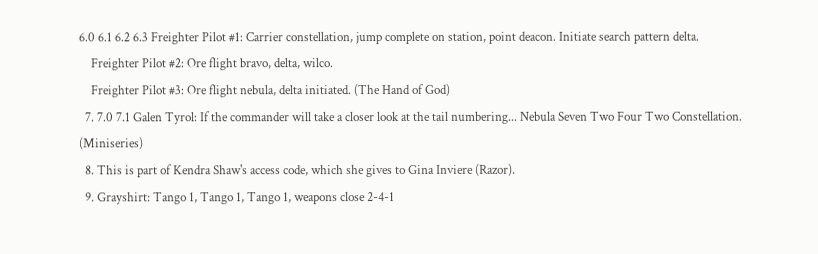6.0 6.1 6.2 6.3 Freighter Pilot #1: Carrier constellation, jump complete on station, point deacon. Initiate search pattern delta.
    Freighter Pilot #2: Ore flight bravo, delta, wilco.
    Freighter Pilot #3: Ore flight nebula, delta initiated. (The Hand of God)
  7. 7.0 7.1 Galen Tyrol: If the commander will take a closer look at the tail numbering... Nebula Seven Two Four Two Constellation. (Miniseries)
  8. This is part of Kendra Shaw's access code, which she gives to Gina Inviere (Razor).
  9. Grayshirt: Tango 1, Tango 1, Tango 1, weapons close 2-4-1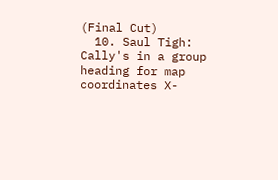(Final Cut)
  10. Saul Tigh: Cally's in a group heading for map coordinates X-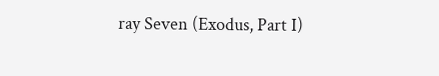ray Seven (Exodus, Part I)